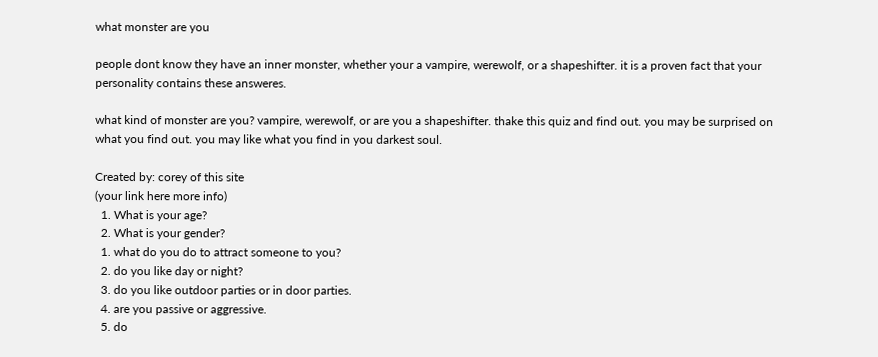what monster are you

people dont know they have an inner monster, whether your a vampire, werewolf, or a shapeshifter. it is a proven fact that your personality contains these answeres.

what kind of monster are you? vampire, werewolf, or are you a shapeshifter. thake this quiz and find out. you may be surprised on what you find out. you may like what you find in you darkest soul.

Created by: corey of this site
(your link here more info)
  1. What is your age?
  2. What is your gender?
  1. what do you do to attract someone to you?
  2. do you like day or night?
  3. do you like outdoor parties or in door parties.
  4. are you passive or aggressive.
  5. do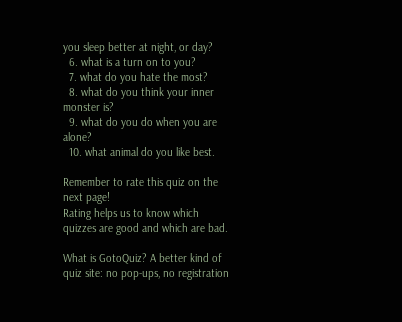you sleep better at night, or day?
  6. what is a turn on to you?
  7. what do you hate the most?
  8. what do you think your inner monster is?
  9. what do you do when you are alone?
  10. what animal do you like best.

Remember to rate this quiz on the next page!
Rating helps us to know which quizzes are good and which are bad.

What is GotoQuiz? A better kind of quiz site: no pop-ups, no registration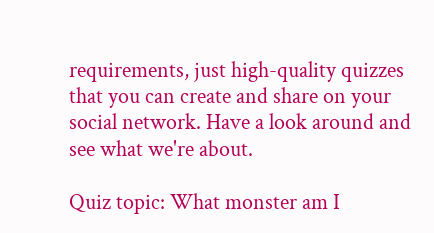requirements, just high-quality quizzes that you can create and share on your social network. Have a look around and see what we're about.

Quiz topic: What monster am I